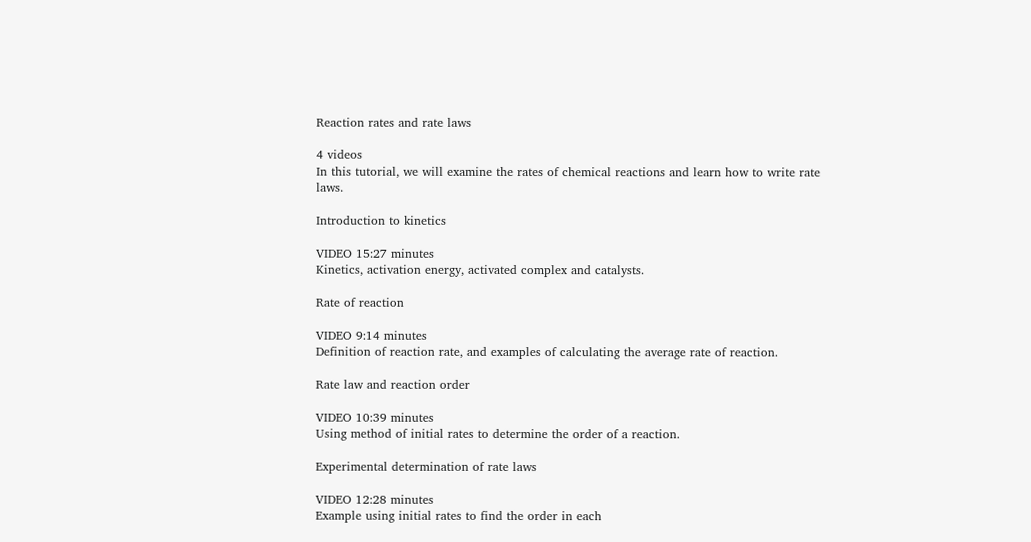Reaction rates and rate laws

4 videos
In this tutorial, we will examine the rates of chemical reactions and learn how to write rate laws.

Introduction to kinetics

VIDEO 15:27 minutes
Kinetics, activation energy, activated complex and catalysts.

Rate of reaction

VIDEO 9:14 minutes
Definition of reaction rate, and examples of calculating the average rate of reaction.

Rate law and reaction order

VIDEO 10:39 minutes
Using method of initial rates to determine the order of a reaction.

Experimental determination of rate laws

VIDEO 12:28 minutes
Example using initial rates to find the order in each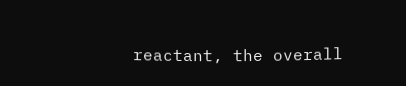reactant, the overall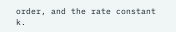order, and the rate constant k.